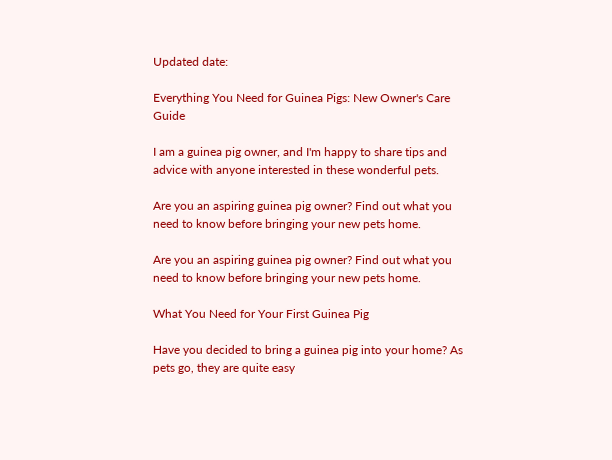Updated date:

Everything You Need for Guinea Pigs: New Owner's Care Guide

I am a guinea pig owner, and I'm happy to share tips and advice with anyone interested in these wonderful pets.

Are you an aspiring guinea pig owner? Find out what you need to know before bringing your new pets home.

Are you an aspiring guinea pig owner? Find out what you need to know before bringing your new pets home.

What You Need for Your First Guinea Pig

Have you decided to bring a guinea pig into your home? As pets go, they are quite easy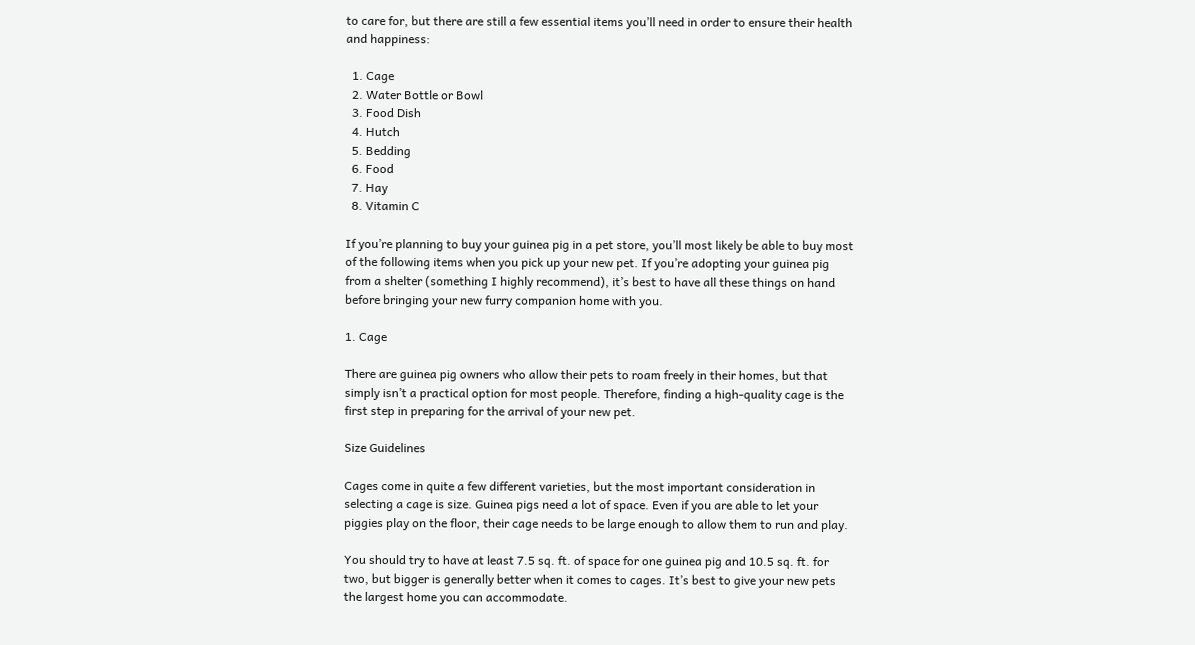to care for, but there are still a few essential items you’ll need in order to ensure their health and happiness:

  1. Cage
  2. Water Bottle or Bowl
  3. Food Dish
  4. Hutch
  5. Bedding
  6. Food
  7. Hay
  8. Vitamin C

If you’re planning to buy your guinea pig in a pet store, you’ll most likely be able to buy most of the following items when you pick up your new pet. If you’re adopting your guinea pig from a shelter (something I highly recommend), it’s best to have all these things on hand before bringing your new furry companion home with you.

1. Cage

There are guinea pig owners who allow their pets to roam freely in their homes, but that simply isn’t a practical option for most people. Therefore, finding a high-quality cage is the first step in preparing for the arrival of your new pet.

Size Guidelines

Cages come in quite a few different varieties, but the most important consideration in selecting a cage is size. Guinea pigs need a lot of space. Even if you are able to let your piggies play on the floor, their cage needs to be large enough to allow them to run and play.

You should try to have at least 7.5 sq. ft. of space for one guinea pig and 10.5 sq. ft. for two, but bigger is generally better when it comes to cages. It’s best to give your new pets the largest home you can accommodate.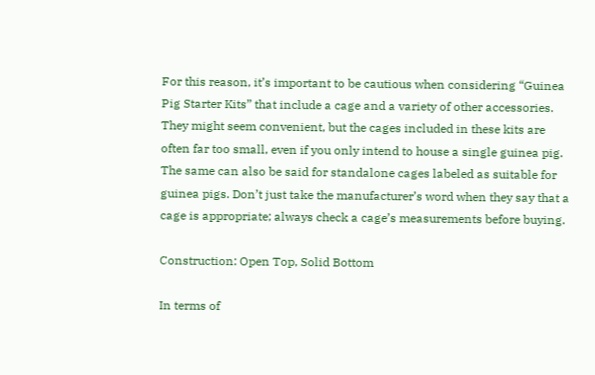For this reason, it’s important to be cautious when considering “Guinea Pig Starter Kits” that include a cage and a variety of other accessories. They might seem convenient, but the cages included in these kits are often far too small, even if you only intend to house a single guinea pig. The same can also be said for standalone cages labeled as suitable for guinea pigs. Don’t just take the manufacturer’s word when they say that a cage is appropriate; always check a cage’s measurements before buying.

Construction: Open Top, Solid Bottom

In terms of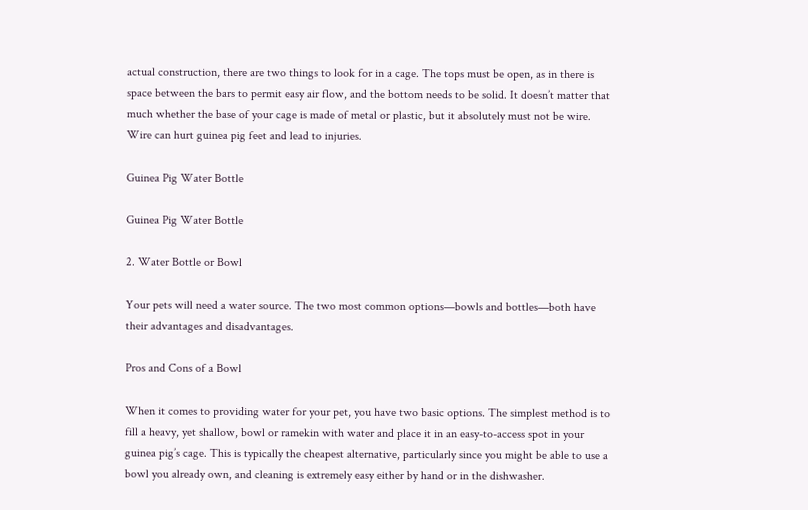actual construction, there are two things to look for in a cage. The tops must be open, as in there is space between the bars to permit easy air flow, and the bottom needs to be solid. It doesn’t matter that much whether the base of your cage is made of metal or plastic, but it absolutely must not be wire. Wire can hurt guinea pig feet and lead to injuries.

Guinea Pig Water Bottle

Guinea Pig Water Bottle

2. Water Bottle or Bowl

Your pets will need a water source. The two most common options—bowls and bottles—both have their advantages and disadvantages.

Pros and Cons of a Bowl

When it comes to providing water for your pet, you have two basic options. The simplest method is to fill a heavy, yet shallow, bowl or ramekin with water and place it in an easy-to-access spot in your guinea pig’s cage. This is typically the cheapest alternative, particularly since you might be able to use a bowl you already own, and cleaning is extremely easy either by hand or in the dishwasher.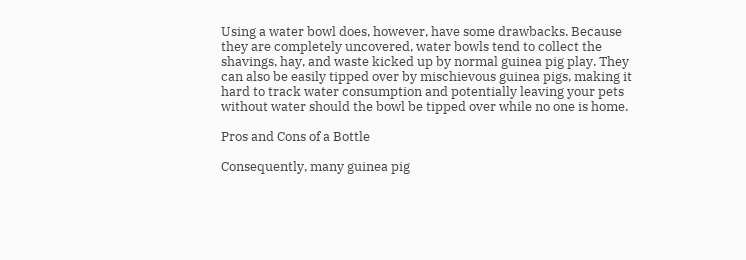Using a water bowl does, however, have some drawbacks. Because they are completely uncovered, water bowls tend to collect the shavings, hay, and waste kicked up by normal guinea pig play. They can also be easily tipped over by mischievous guinea pigs, making it hard to track water consumption and potentially leaving your pets without water should the bowl be tipped over while no one is home.

Pros and Cons of a Bottle

Consequently, many guinea pig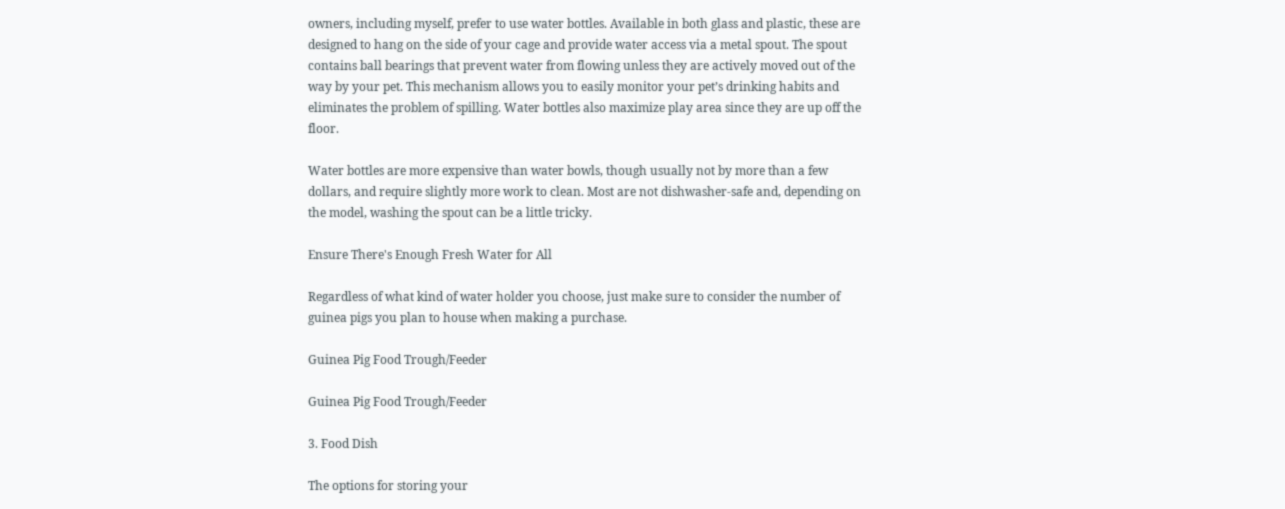owners, including myself, prefer to use water bottles. Available in both glass and plastic, these are designed to hang on the side of your cage and provide water access via a metal spout. The spout contains ball bearings that prevent water from flowing unless they are actively moved out of the way by your pet. This mechanism allows you to easily monitor your pet’s drinking habits and eliminates the problem of spilling. Water bottles also maximize play area since they are up off the floor.

Water bottles are more expensive than water bowls, though usually not by more than a few dollars, and require slightly more work to clean. Most are not dishwasher-safe and, depending on the model, washing the spout can be a little tricky.

Ensure There's Enough Fresh Water for All

Regardless of what kind of water holder you choose, just make sure to consider the number of guinea pigs you plan to house when making a purchase.

Guinea Pig Food Trough/Feeder

Guinea Pig Food Trough/Feeder

3. Food Dish

The options for storing your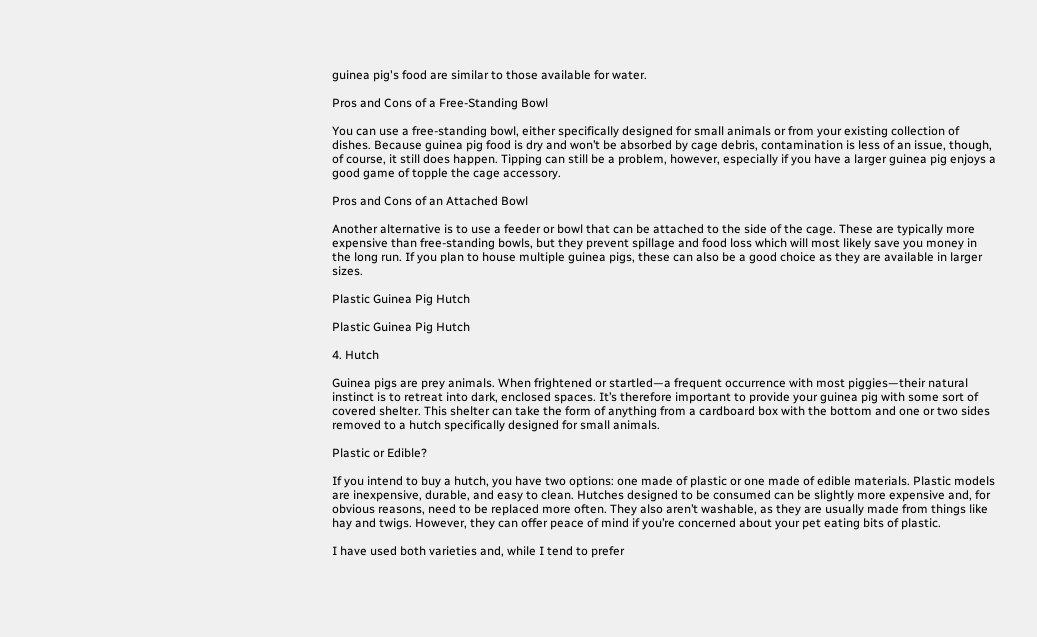guinea pig's food are similar to those available for water.

Pros and Cons of a Free-Standing Bowl

You can use a free-standing bowl, either specifically designed for small animals or from your existing collection of dishes. Because guinea pig food is dry and won’t be absorbed by cage debris, contamination is less of an issue, though, of course, it still does happen. Tipping can still be a problem, however, especially if you have a larger guinea pig enjoys a good game of topple the cage accessory.

Pros and Cons of an Attached Bowl

Another alternative is to use a feeder or bowl that can be attached to the side of the cage. These are typically more expensive than free-standing bowls, but they prevent spillage and food loss which will most likely save you money in the long run. If you plan to house multiple guinea pigs, these can also be a good choice as they are available in larger sizes.

Plastic Guinea Pig Hutch

Plastic Guinea Pig Hutch

4. Hutch

Guinea pigs are prey animals. When frightened or startled—a frequent occurrence with most piggies—their natural instinct is to retreat into dark, enclosed spaces. It’s therefore important to provide your guinea pig with some sort of covered shelter. This shelter can take the form of anything from a cardboard box with the bottom and one or two sides removed to a hutch specifically designed for small animals.

Plastic or Edible?

If you intend to buy a hutch, you have two options: one made of plastic or one made of edible materials. Plastic models are inexpensive, durable, and easy to clean. Hutches designed to be consumed can be slightly more expensive and, for obvious reasons, need to be replaced more often. They also aren’t washable, as they are usually made from things like hay and twigs. However, they can offer peace of mind if you’re concerned about your pet eating bits of plastic.

I have used both varieties and, while I tend to prefer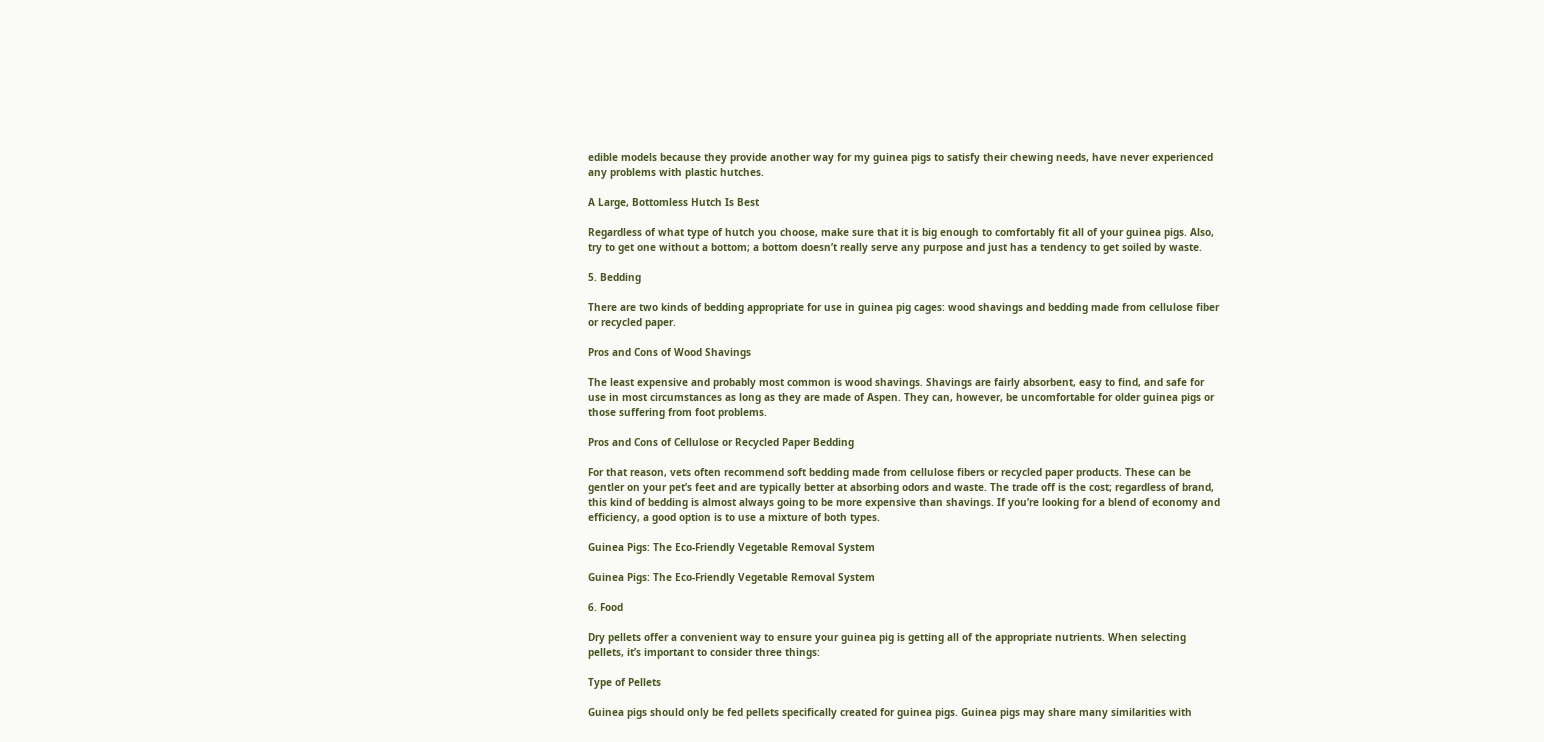edible models because they provide another way for my guinea pigs to satisfy their chewing needs, have never experienced any problems with plastic hutches.

A Large, Bottomless Hutch Is Best

Regardless of what type of hutch you choose, make sure that it is big enough to comfortably fit all of your guinea pigs. Also, try to get one without a bottom; a bottom doesn’t really serve any purpose and just has a tendency to get soiled by waste.

5. Bedding

There are two kinds of bedding appropriate for use in guinea pig cages: wood shavings and bedding made from cellulose fiber or recycled paper.

Pros and Cons of Wood Shavings

The least expensive and probably most common is wood shavings. Shavings are fairly absorbent, easy to find, and safe for use in most circumstances as long as they are made of Aspen. They can, however, be uncomfortable for older guinea pigs or those suffering from foot problems.

Pros and Cons of Cellulose or Recycled Paper Bedding

For that reason, vets often recommend soft bedding made from cellulose fibers or recycled paper products. These can be gentler on your pet’s feet and are typically better at absorbing odors and waste. The trade off is the cost; regardless of brand, this kind of bedding is almost always going to be more expensive than shavings. If you’re looking for a blend of economy and efficiency, a good option is to use a mixture of both types.

Guinea Pigs: The Eco-Friendly Vegetable Removal System

Guinea Pigs: The Eco-Friendly Vegetable Removal System

6. Food

Dry pellets offer a convenient way to ensure your guinea pig is getting all of the appropriate nutrients. When selecting pellets, it’s important to consider three things:

Type of Pellets

Guinea pigs should only be fed pellets specifically created for guinea pigs. Guinea pigs may share many similarities with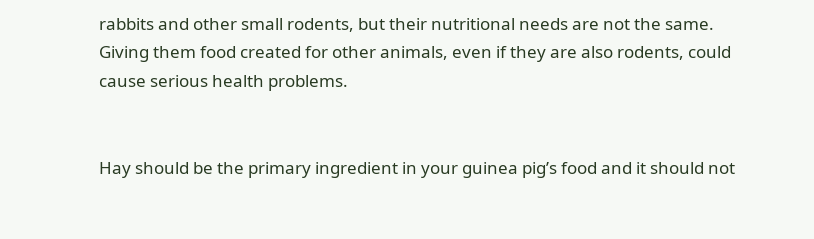rabbits and other small rodents, but their nutritional needs are not the same. Giving them food created for other animals, even if they are also rodents, could cause serious health problems.


Hay should be the primary ingredient in your guinea pig’s food and it should not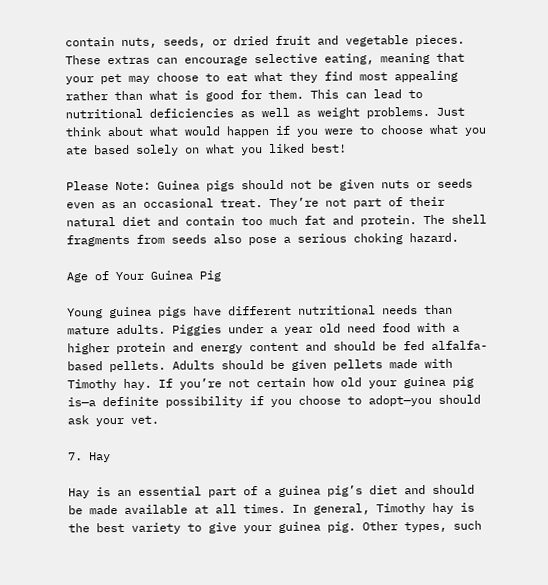contain nuts, seeds, or dried fruit and vegetable pieces. These extras can encourage selective eating, meaning that your pet may choose to eat what they find most appealing rather than what is good for them. This can lead to nutritional deficiencies as well as weight problems. Just think about what would happen if you were to choose what you ate based solely on what you liked best!

Please Note: Guinea pigs should not be given nuts or seeds even as an occasional treat. They’re not part of their natural diet and contain too much fat and protein. The shell fragments from seeds also pose a serious choking hazard.

Age of Your Guinea Pig

Young guinea pigs have different nutritional needs than mature adults. Piggies under a year old need food with a higher protein and energy content and should be fed alfalfa-based pellets. Adults should be given pellets made with Timothy hay. If you’re not certain how old your guinea pig is—a definite possibility if you choose to adopt—you should ask your vet.

7. Hay

Hay is an essential part of a guinea pig’s diet and should be made available at all times. In general, Timothy hay is the best variety to give your guinea pig. Other types, such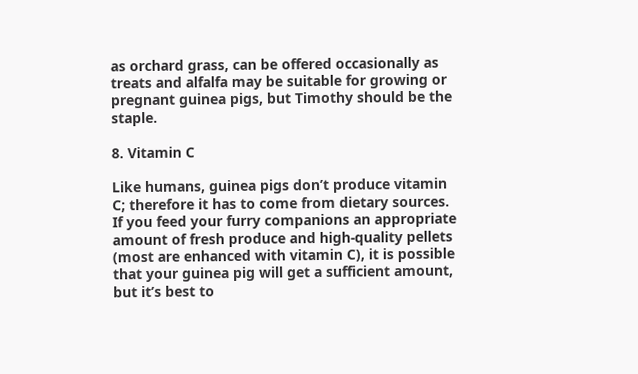as orchard grass, can be offered occasionally as treats and alfalfa may be suitable for growing or pregnant guinea pigs, but Timothy should be the staple.

8. Vitamin C

Like humans, guinea pigs don’t produce vitamin C; therefore it has to come from dietary sources. If you feed your furry companions an appropriate amount of fresh produce and high-quality pellets (most are enhanced with vitamin C), it is possible that your guinea pig will get a sufficient amount, but it’s best to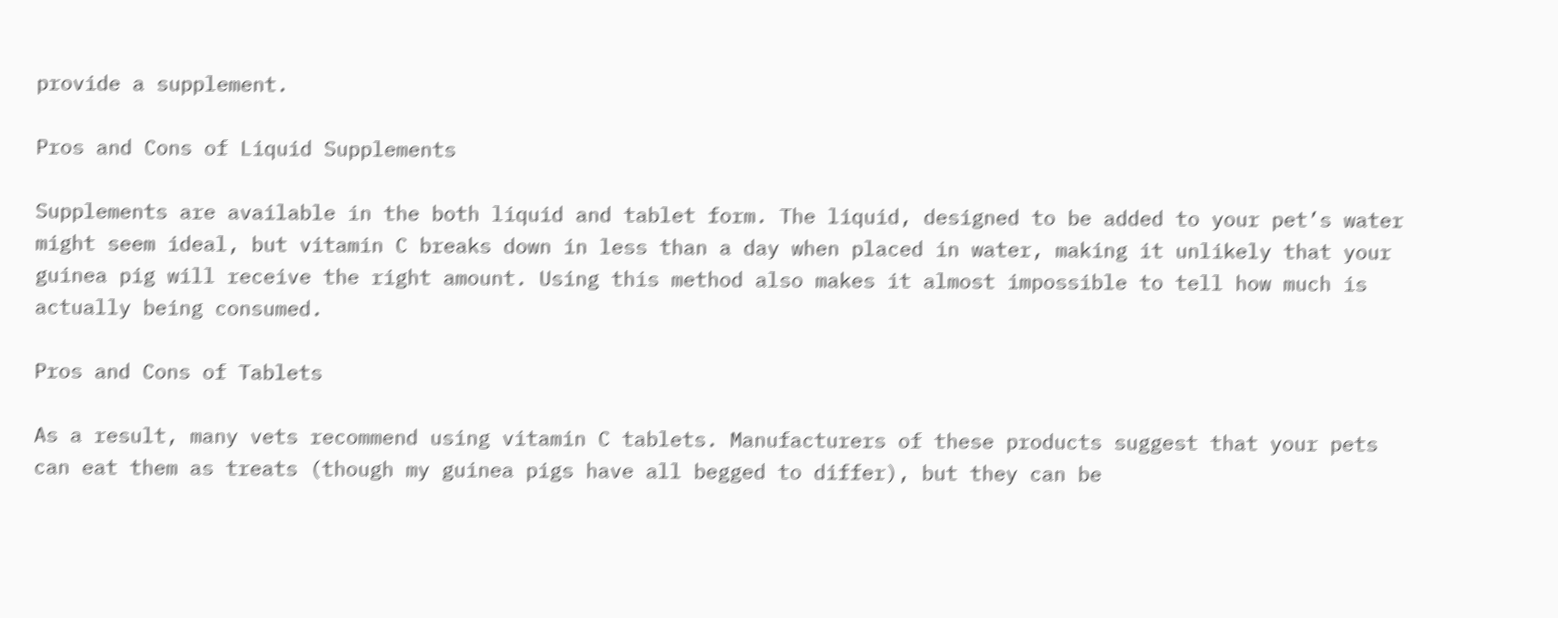provide a supplement.

Pros and Cons of Liquid Supplements

Supplements are available in the both liquid and tablet form. The liquid, designed to be added to your pet’s water might seem ideal, but vitamin C breaks down in less than a day when placed in water, making it unlikely that your guinea pig will receive the right amount. Using this method also makes it almost impossible to tell how much is actually being consumed.

Pros and Cons of Tablets

As a result, many vets recommend using vitamin C tablets. Manufacturers of these products suggest that your pets can eat them as treats (though my guinea pigs have all begged to differ), but they can be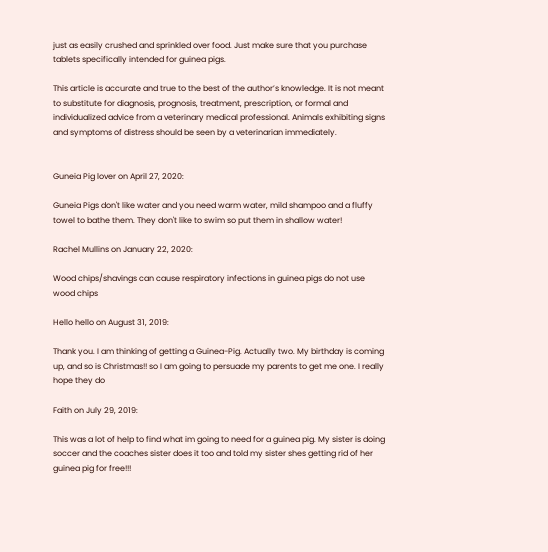just as easily crushed and sprinkled over food. Just make sure that you purchase tablets specifically intended for guinea pigs.

This article is accurate and true to the best of the author’s knowledge. It is not meant to substitute for diagnosis, prognosis, treatment, prescription, or formal and individualized advice from a veterinary medical professional. Animals exhibiting signs and symptoms of distress should be seen by a veterinarian immediately.


Guneia Pig lover on April 27, 2020:

Guneia Pigs don't like water and you need warm water, mild shampoo and a fluffy towel to bathe them. They don't like to swim so put them in shallow water!

Rachel Mullins on January 22, 2020:

Wood chips/shavings can cause respiratory infections in guinea pigs do not use wood chips

Hello hello on August 31, 2019:

Thank you. I am thinking of getting a Guinea-Pig. Actually two. My birthday is coming up, and so is Christmas!! so I am going to persuade my parents to get me one. I really hope they do

Faith on July 29, 2019:

This was a lot of help to find what im going to need for a guinea pig. My sister is doing soccer and the coaches sister does it too and told my sister shes getting rid of her guinea pig for free!!!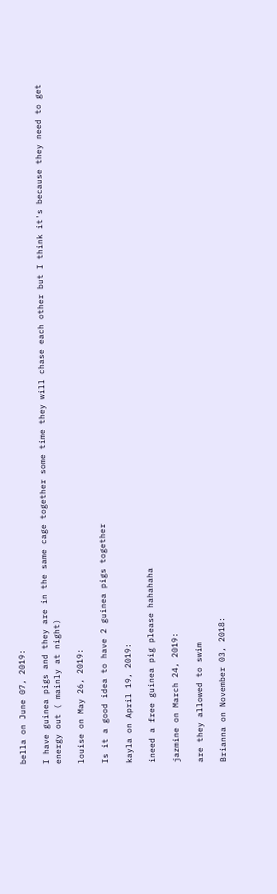bella on June 07, 2019:

I have guinea pigs and they are in the same cage together some time they will chase each other but I think it's because they need to get energy out ( mainly at night)

louise on May 26, 2019:

Is it a good idea to have 2 guinea pigs together

kayla on April 19, 2019:

ineed a free guinea pig please hahahaha

jazmine on March 24, 2019:

are they allowed to swim

Brianna on November 03, 2018: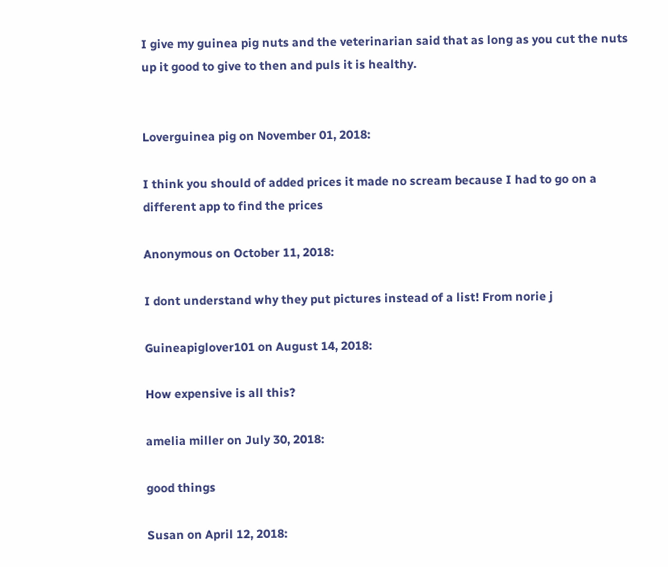I give my guinea pig nuts and the veterinarian said that as long as you cut the nuts up it good to give to then and puls it is healthy.


Loverguinea pig on November 01, 2018:

I think you should of added prices it made no scream because I had to go on a different app to find the prices

Anonymous on October 11, 2018:

I dont understand why they put pictures instead of a list! From norie j

Guineapiglover101 on August 14, 2018:

How expensive is all this?

amelia miller on July 30, 2018:

good things

Susan on April 12, 2018: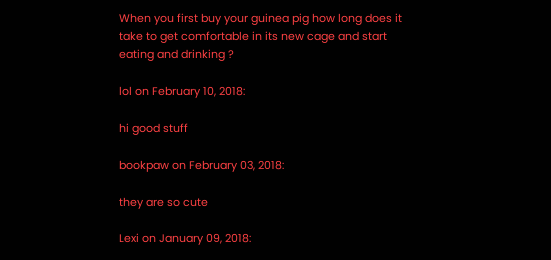When you first buy your guinea pig how long does it take to get comfortable in its new cage and start eating and drinking ?

lol on February 10, 2018:

hi good stuff

bookpaw on February 03, 2018:

they are so cute

Lexi on January 09, 2018: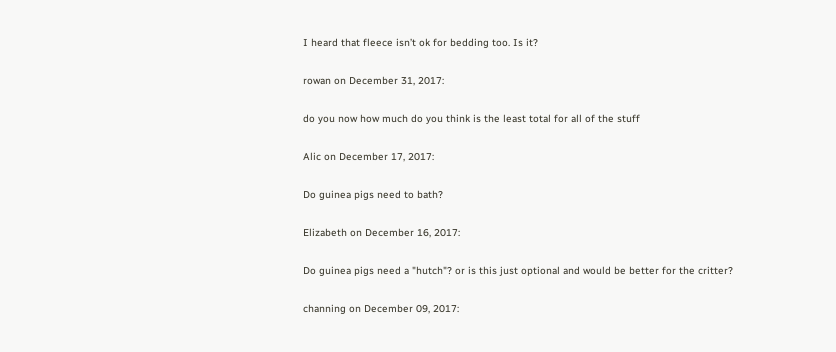I heard that fleece isn’t ok for bedding too. Is it?

rowan on December 31, 2017:

do you now how much do you think is the least total for all of the stuff

Alic on December 17, 2017:

Do guinea pigs need to bath?

Elizabeth on December 16, 2017:

Do guinea pigs need a "hutch"? or is this just optional and would be better for the critter?

channing on December 09, 2017: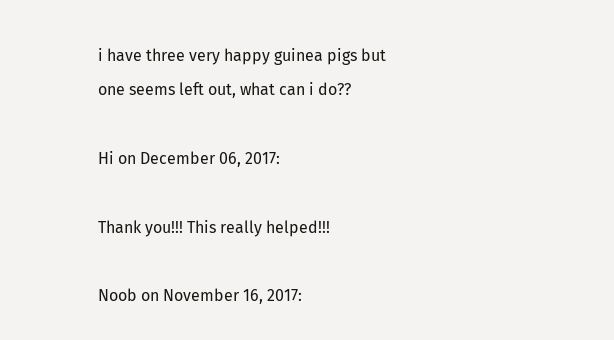i have three very happy guinea pigs but one seems left out, what can i do??

Hi on December 06, 2017:

Thank you!!! This really helped!!!

Noob on November 16, 2017: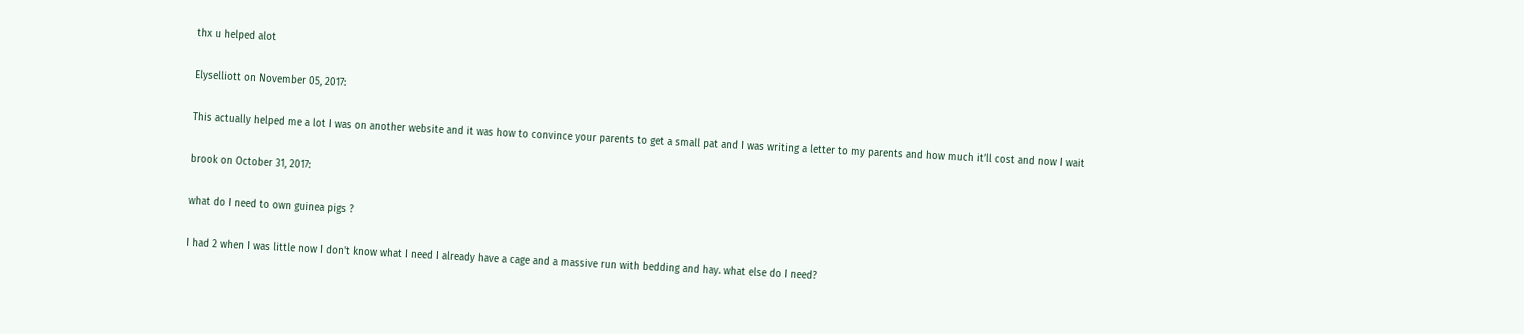thx u helped alot

Elyselliott on November 05, 2017:

This actually helped me a lot I was on another website and it was how to convince your parents to get a small pat and I was writing a letter to my parents and how much it’ll cost and now I wait

brook on October 31, 2017:

what do I need to own guinea pigs ?

I had 2 when I was little now I don't know what I need I already have a cage and a massive run with bedding and hay. what else do I need?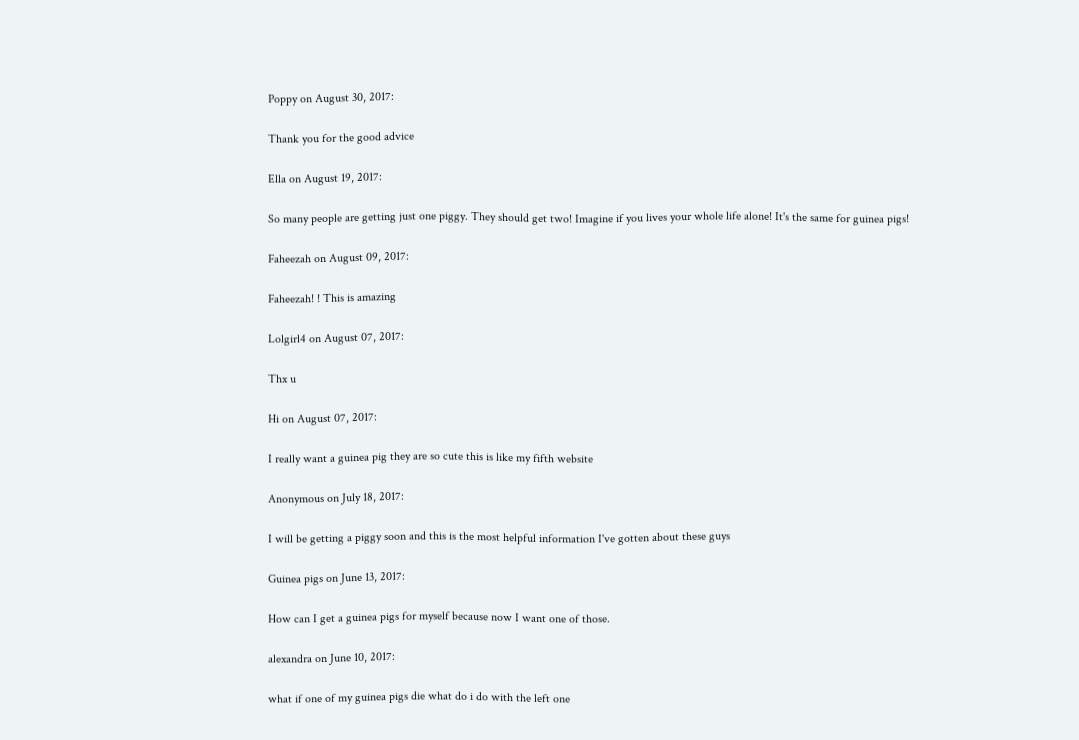Poppy on August 30, 2017:

Thank you for the good advice

Ella on August 19, 2017:

So many people are getting just one piggy. They should get two! Imagine if you lives your whole life alone! It's the same for guinea pigs!

Faheezah on August 09, 2017:

Faheezah! ! This is amazing

Lolgirl4 on August 07, 2017:

Thx u

Hi on August 07, 2017:

I really want a guinea pig they are so cute this is like my fifth website

Anonymous on July 18, 2017:

I will be getting a piggy soon and this is the most helpful information I've gotten about these guys

Guinea pigs on June 13, 2017:

How can I get a guinea pigs for myself because now I want one of those.

alexandra on June 10, 2017:

what if one of my guinea pigs die what do i do with the left one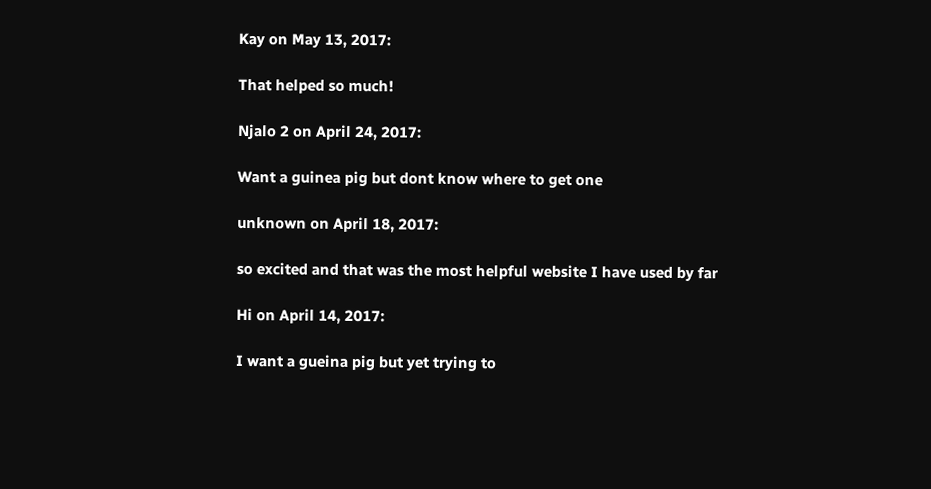Kay on May 13, 2017:

That helped so much!

Njalo 2 on April 24, 2017:

Want a guinea pig but dont know where to get one

unknown on April 18, 2017:

so excited and that was the most helpful website I have used by far

Hi on April 14, 2017:

I want a gueina pig but yet trying to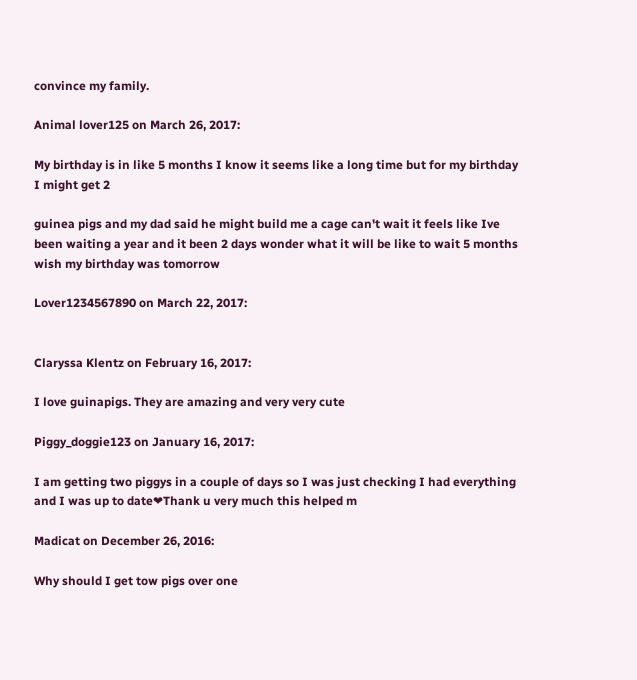convince my family.

Animal lover125 on March 26, 2017:

My birthday is in like 5 months I know it seems like a long time but for my birthday I might get 2

guinea pigs and my dad said he might build me a cage can't wait it feels like Ive been waiting a year and it been 2 days wonder what it will be like to wait 5 months wish my birthday was tomorrow

Lover1234567890 on March 22, 2017:


Claryssa Klentz on February 16, 2017:

I love guinapigs. They are amazing and very very cute

Piggy_doggie123 on January 16, 2017:

I am getting two piggys in a couple of days so I was just checking I had everything and I was up to date❤Thank u very much this helped m

Madicat on December 26, 2016:

Why should I get tow pigs over one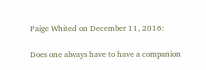Paige Whited on December 11, 2016:

Does one always have to have a companion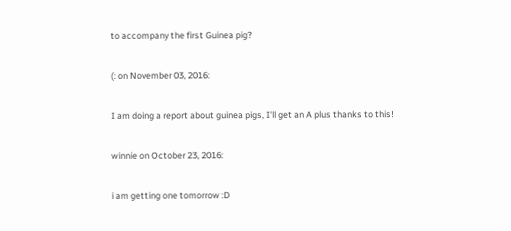to accompany the first Guinea pig?

(: on November 03, 2016:

I am doing a report about guinea pigs, I'll get an A plus thanks to this!

winnie on October 23, 2016:

i am getting one tomorrow :D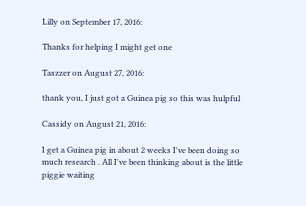Lilly on September 17, 2016:

Thanks for helping I might get one

Taszzer on August 27, 2016:

thank you, I just got a Guinea pig so this was hulpful

Cassidy on August 21, 2016:

I get a Guinea pig in about 2 weeks I've been doing so much research . All I've been thinking about is the little piggie waiting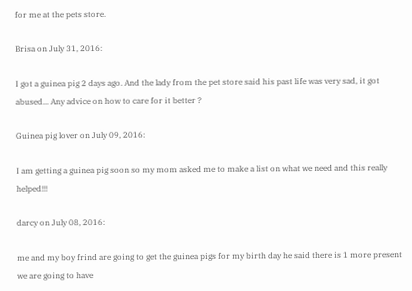for me at the pets store.

Brisa on July 31, 2016:

I got a guinea pig 2 days ago. And the lady from the pet store said his past life was very sad, it got abused... Any advice on how to care for it better ?

Guinea pig lover on July 09, 2016:

I am getting a guinea pig soon so my mom asked me to make a list on what we need and this really helped!!!

darcy on July 08, 2016:

me and my boy frind are going to get the guinea pigs for my birth day he said there is 1 more present we are going to have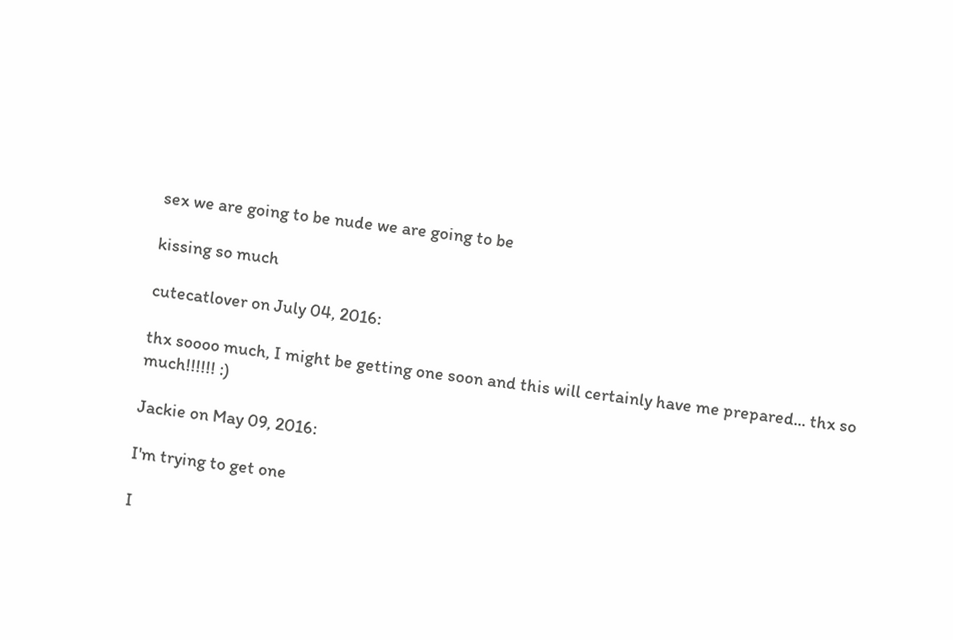sex we are going to be nude we are going to be

kissing so much

cutecatlover on July 04, 2016:

thx soooo much, I might be getting one soon and this will certainly have me prepared... thx so much!!!!!! :)

Jackie on May 09, 2016:

I'm trying to get one

I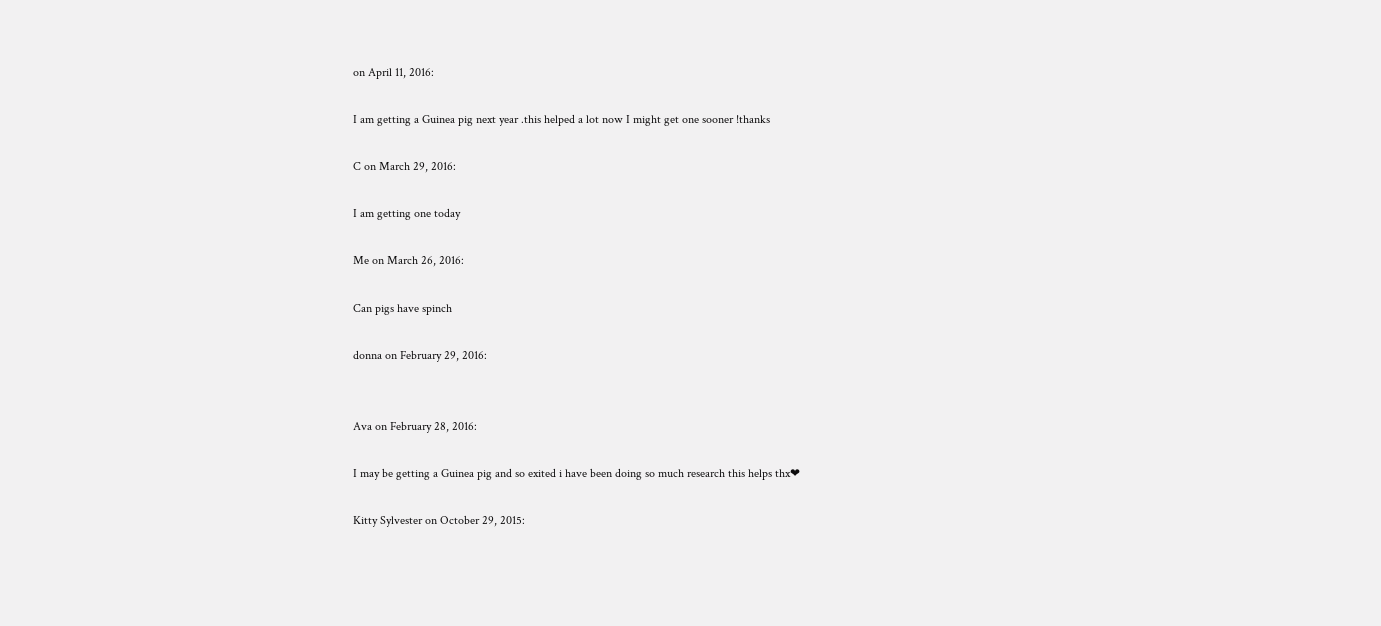on April 11, 2016:

I am getting a Guinea pig next year .this helped a lot now I might get one sooner !thanks

C on March 29, 2016:

I am getting one today

Me on March 26, 2016:

Can pigs have spinch

donna on February 29, 2016:


Ava on February 28, 2016:

I may be getting a Guinea pig and so exited i have been doing so much research this helps thx❤

Kitty Sylvester on October 29, 2015: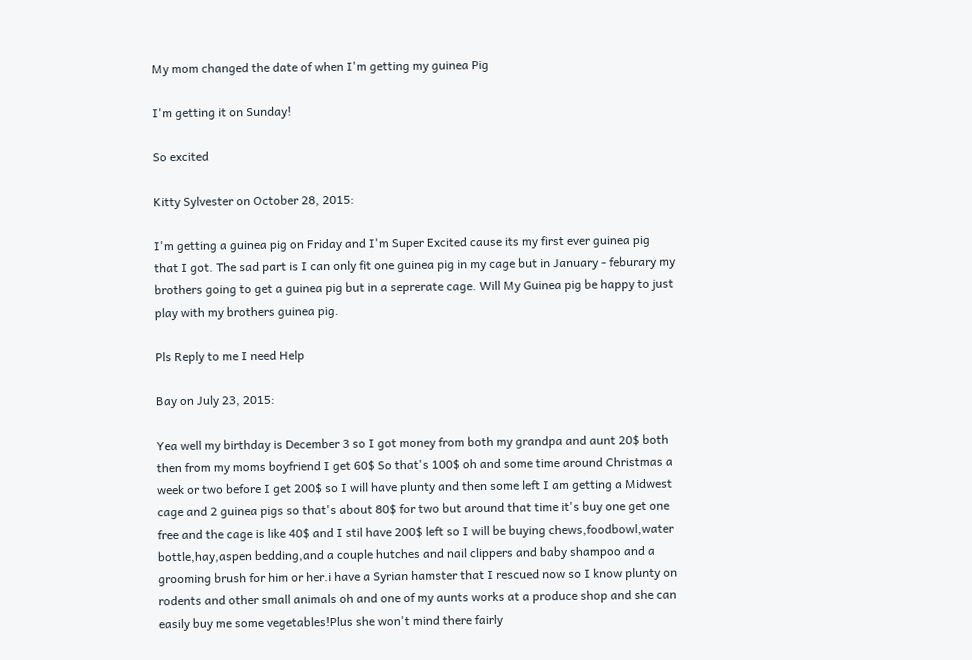My mom changed the date of when I'm getting my guinea Pig

I'm getting it on Sunday!

So excited

Kitty Sylvester on October 28, 2015:

I'm getting a guinea pig on Friday and I'm Super Excited cause its my first ever guinea pig that I got. The sad part is I can only fit one guinea pig in my cage but in January - feburary my brothers going to get a guinea pig but in a seprerate cage. Will My Guinea pig be happy to just play with my brothers guinea pig.

Pls Reply to me I need Help

Bay on July 23, 2015:

Yea well my birthday is December 3 so I got money from both my grandpa and aunt 20$ both then from my moms boyfriend I get 60$ So that's 100$ oh and some time around Christmas a week or two before I get 200$ so I will have plunty and then some left I am getting a Midwest cage and 2 guinea pigs so that's about 80$ for two but around that time it's buy one get one free and the cage is like 40$ and I stil have 200$ left so I will be buying chews,foodbowl,water bottle,hay,aspen bedding,and a couple hutches and nail clippers and baby shampoo and a grooming brush for him or her.i have a Syrian hamster that I rescued now so I know plunty on rodents and other small animals oh and one of my aunts works at a produce shop and she can easily buy me some vegetables!Plus she won't mind there fairly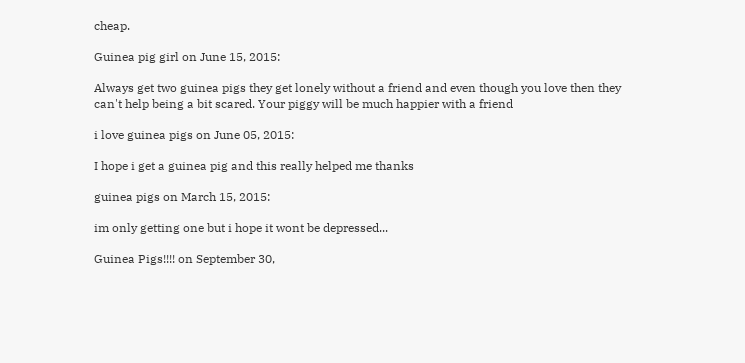cheap.

Guinea pig girl on June 15, 2015:

Always get two guinea pigs they get lonely without a friend and even though you love then they can't help being a bit scared. Your piggy will be much happier with a friend

i love guinea pigs on June 05, 2015:

I hope i get a guinea pig and this really helped me thanks

guinea pigs on March 15, 2015:

im only getting one but i hope it wont be depressed...

Guinea Pigs!!!! on September 30,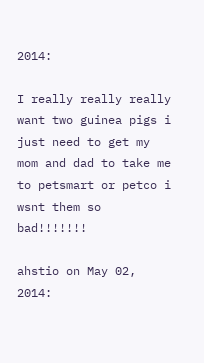2014:

I really really really want two guinea pigs i just need to get my mom and dad to take me to petsmart or petco i wsnt them so bad!!!!!!!

ahstio on May 02, 2014: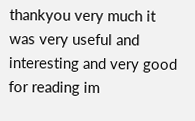thankyou very much it was very useful and interesting and very good for reading im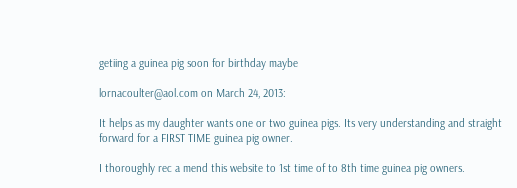getiing a guinea pig soon for birthday maybe

lornacoulter@aol.com on March 24, 2013:

It helps as my daughter wants one or two guinea pigs. Its very understanding and straight forward for a FIRST TIME guinea pig owner.

I thoroughly rec a mend this website to 1st time of to 8th time guinea pig owners.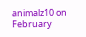animalz10 on February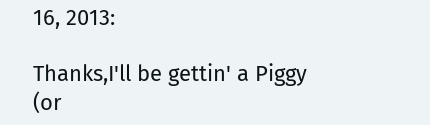16, 2013:

Thanks,I'll be gettin' a Piggy (or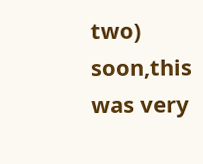two) soon,this was very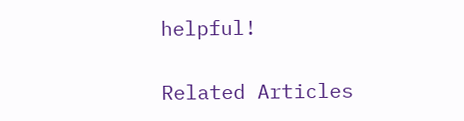helpful!

Related Articles